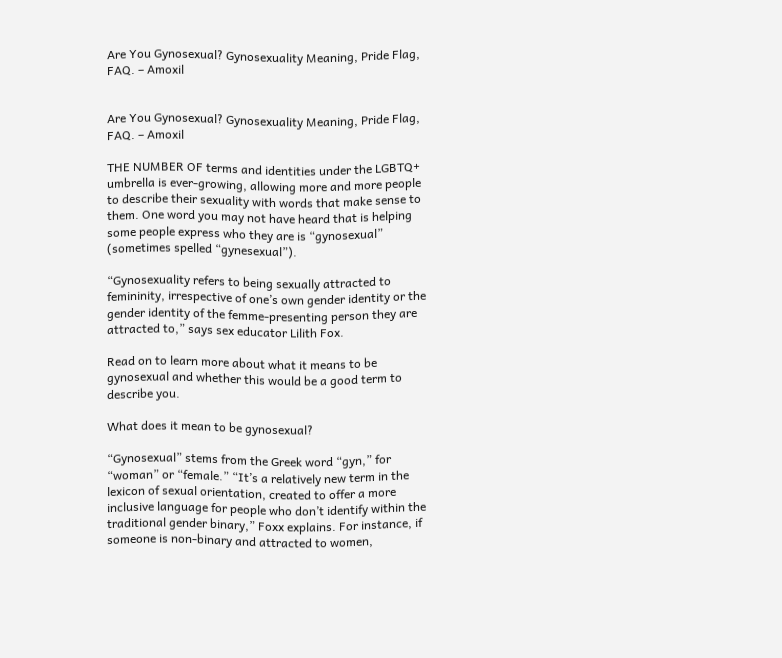Are You Gynosexual? Gynosexuality Meaning, Pride Flag, FAQ. – Amoxil


Are You Gynosexual? Gynosexuality Meaning, Pride Flag, FAQ. – Amoxil

THE NUMBER OF terms and identities under the LGBTQ+ umbrella is ever-growing, allowing more and more people to describe their sexuality with words that make sense to them. One word you may not have heard that is helping some people express who they are is “gynosexual” (sometimes spelled “gynesexual”).

“Gynosexuality refers to being sexually attracted to femininity, irrespective of one’s own gender identity or the gender identity of the femme-presenting person they are attracted to,” says sex educator Lilith Fox.

Read on to learn more about what it means to be gynosexual and whether this would be a good term to describe you.

What does it mean to be gynosexual?

“Gynosexual” stems from the Greek word “gyn,” for “woman” or “female.” “It’s a relatively new term in the lexicon of sexual orientation, created to offer a more inclusive language for people who don’t identify within the traditional gender binary,” Foxx explains. For instance, if someone is non-binary and attracted to women,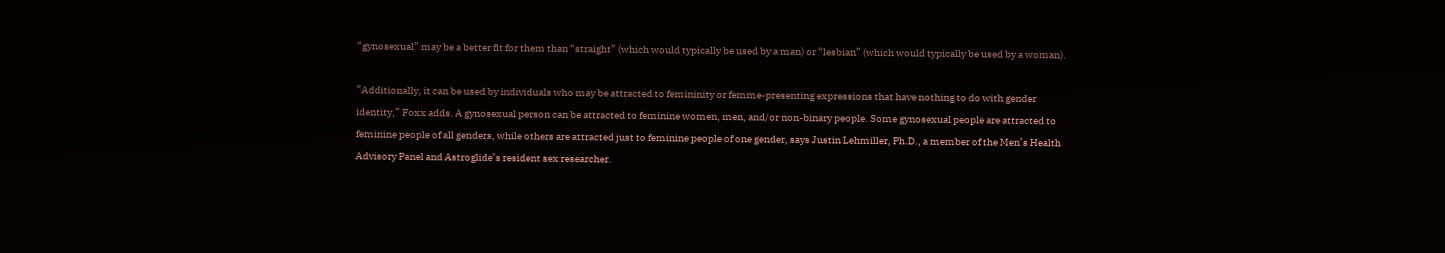“gynosexual” may be a better fit for them than “straight” (which would typically be used by a man) or “lesbian” (which would typically be used by a woman).

”Additionally, it can be used by individuals who may be attracted to femininity or femme-presenting expressions that have nothing to do with gender identity,” Foxx adds. A gynosexual person can be attracted to feminine women, men, and/or non-binary people. Some gynosexual people are attracted to feminine people of all genders, while others are attracted just to feminine people of one gender, says Justin Lehmiller, Ph.D., a member of the Men’s Health Advisory Panel and Astroglide’s resident sex researcher.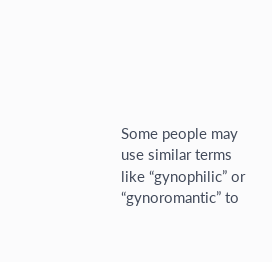Some people may use similar terms like “gynophilic” or “gynoromantic” to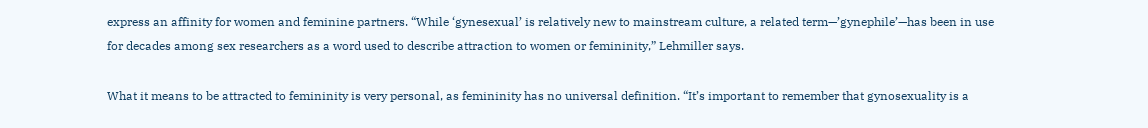express an affinity for women and feminine partners. “While ‘gynesexual’ is relatively new to mainstream culture, a related term—’gynephile’—has been in use for decades among sex researchers as a word used to describe attraction to women or femininity,” Lehmiller says.

What it means to be attracted to femininity is very personal, as femininity has no universal definition. “It’s important to remember that gynosexuality is a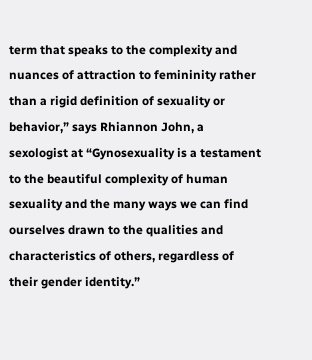term that speaks to the complexity and nuances of attraction to femininity rather than a rigid definition of sexuality or behavior,” says Rhiannon John, a sexologist at “Gynosexuality is a testament to the beautiful complexity of human sexuality and the many ways we can find ourselves drawn to the qualities and characteristics of others, regardless of their gender identity.”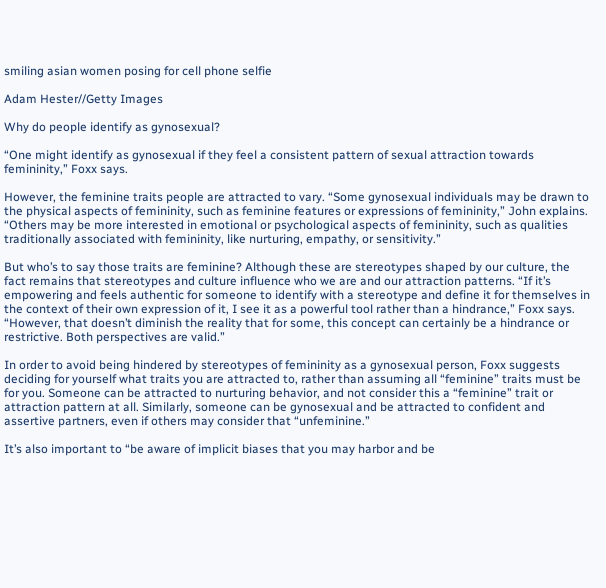smiling asian women posing for cell phone selfie

Adam Hester//Getty Images

Why do people identify as gynosexual?

“One might identify as gynosexual if they feel a consistent pattern of sexual attraction towards femininity,” Foxx says.

However, the feminine traits people are attracted to vary. “Some gynosexual individuals may be drawn to the physical aspects of femininity, such as feminine features or expressions of femininity,” John explains. “Others may be more interested in emotional or psychological aspects of femininity, such as qualities traditionally associated with femininity, like nurturing, empathy, or sensitivity.”

But who’s to say those traits are feminine? Although these are stereotypes shaped by our culture, the fact remains that stereotypes and culture influence who we are and our attraction patterns. “If it’s empowering and feels authentic for someone to identify with a stereotype and define it for themselves in the context of their own expression of it, I see it as a powerful tool rather than a hindrance,” Foxx says. “However, that doesn’t diminish the reality that for some, this concept can certainly be a hindrance or restrictive. Both perspectives are valid.”

In order to avoid being hindered by stereotypes of femininity as a gynosexual person, Foxx suggests deciding for yourself what traits you are attracted to, rather than assuming all “feminine” traits must be for you. Someone can be attracted to nurturing behavior, and not consider this a “feminine” trait or attraction pattern at all. Similarly, someone can be gynosexual and be attracted to confident and assertive partners, even if others may consider that “unfeminine.”

It’s also important to “be aware of implicit biases that you may harbor and be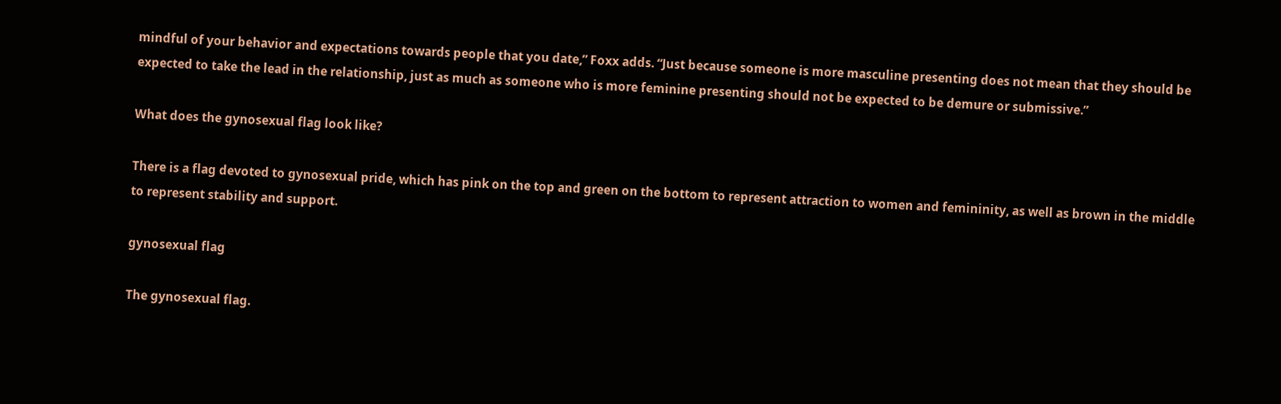mindful of your behavior and expectations towards people that you date,” Foxx adds. “Just because someone is more masculine presenting does not mean that they should be expected to take the lead in the relationship, just as much as someone who is more feminine presenting should not be expected to be demure or submissive.”

What does the gynosexual flag look like?

There is a flag devoted to gynosexual pride, which has pink on the top and green on the bottom to represent attraction to women and femininity, as well as brown in the middle to represent stability and support.

gynosexual flag

The gynosexual flag.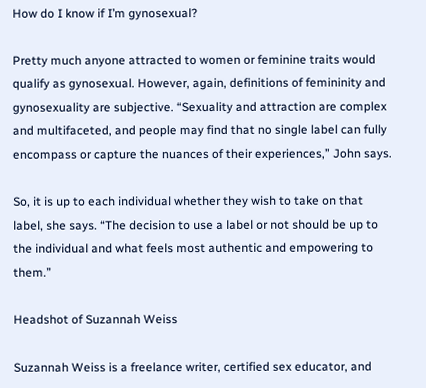How do I know if I’m gynosexual?

Pretty much anyone attracted to women or feminine traits would qualify as gynosexual. However, again, definitions of femininity and gynosexuality are subjective. “Sexuality and attraction are complex and multifaceted, and people may find that no single label can fully encompass or capture the nuances of their experiences,” John says.

So, it is up to each individual whether they wish to take on that label, she says. “The decision to use a label or not should be up to the individual and what feels most authentic and empowering to them.”

Headshot of Suzannah Weiss

Suzannah Weiss is a freelance writer, certified sex educator, and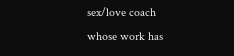sex/love coach whose work has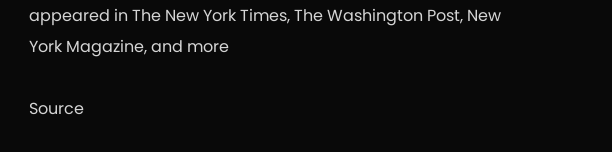appeared in The New York Times, The Washington Post, New York Magazine, and more

Source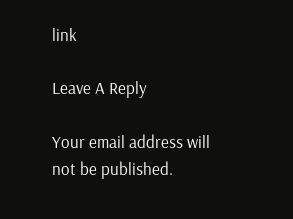link

Leave A Reply

Your email address will not be published.